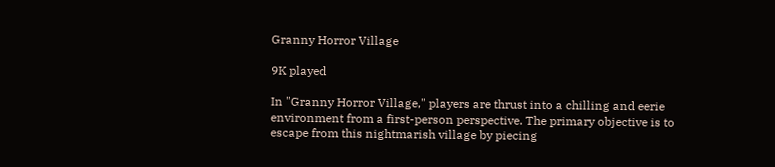Granny Horror Village

9K played

In "Granny Horror Village," players are thrust into a chilling and eerie environment from a first-person perspective. The primary objective is to escape from this nightmarish village by piecing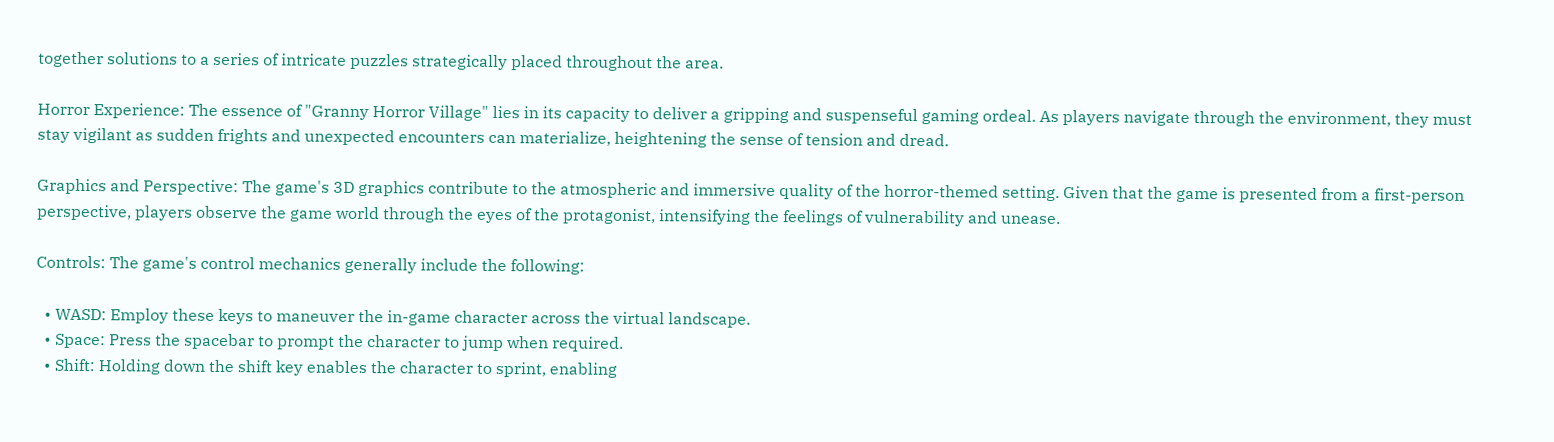together solutions to a series of intricate puzzles strategically placed throughout the area.

Horror Experience: The essence of "Granny Horror Village" lies in its capacity to deliver a gripping and suspenseful gaming ordeal. As players navigate through the environment, they must stay vigilant as sudden frights and unexpected encounters can materialize, heightening the sense of tension and dread.

Graphics and Perspective: The game's 3D graphics contribute to the atmospheric and immersive quality of the horror-themed setting. Given that the game is presented from a first-person perspective, players observe the game world through the eyes of the protagonist, intensifying the feelings of vulnerability and unease.

Controls: The game's control mechanics generally include the following:

  • WASD: Employ these keys to maneuver the in-game character across the virtual landscape.
  • Space: Press the spacebar to prompt the character to jump when required.
  • Shift: Holding down the shift key enables the character to sprint, enabling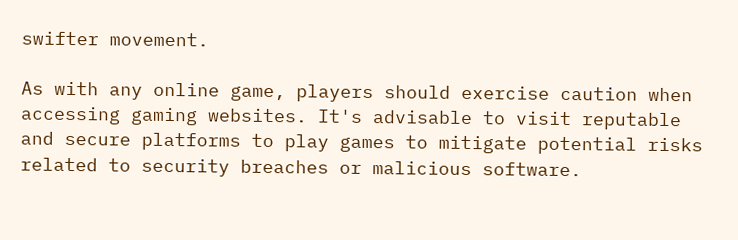swifter movement.

As with any online game, players should exercise caution when accessing gaming websites. It's advisable to visit reputable and secure platforms to play games to mitigate potential risks related to security breaches or malicious software.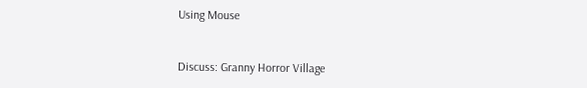Using Mouse


Discuss: Granny Horror Village